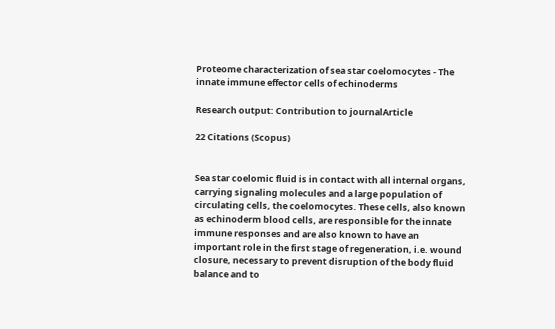Proteome characterization of sea star coelomocytes - The innate immune effector cells of echinoderms

Research output: Contribution to journalArticle

22 Citations (Scopus)


Sea star coelomic fluid is in contact with all internal organs, carrying signaling molecules and a large population of circulating cells, the coelomocytes. These cells, also known as echinoderm blood cells, are responsible for the innate immune responses and are also known to have an important role in the first stage of regeneration, i.e. wound closure, necessary to prevent disruption of the body fluid balance and to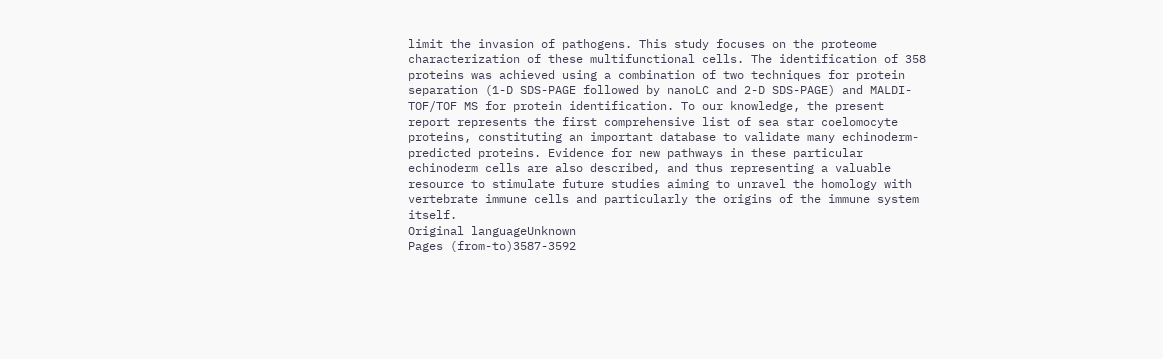limit the invasion of pathogens. This study focuses on the proteome characterization of these multifunctional cells. The identification of 358 proteins was achieved using a combination of two techniques for protein separation (1-D SDS-PAGE followed by nanoLC and 2-D SDS-PAGE) and MALDI-TOF/TOF MS for protein identification. To our knowledge, the present report represents the first comprehensive list of sea star coelomocyte proteins, constituting an important database to validate many echinoderm-predicted proteins. Evidence for new pathways in these particular echinoderm cells are also described, and thus representing a valuable resource to stimulate future studies aiming to unravel the homology with vertebrate immune cells and particularly the origins of the immune system itself.
Original languageUnknown
Pages (from-to)3587-3592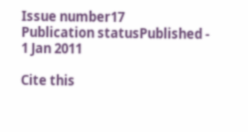Issue number17
Publication statusPublished - 1 Jan 2011

Cite this